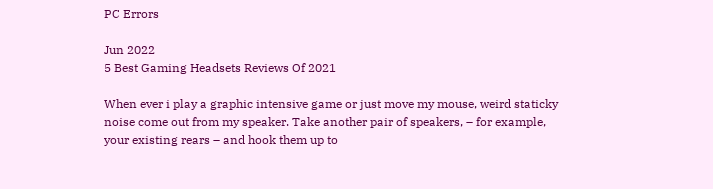PC Errors

Jun 2022
5 Best Gaming Headsets Reviews Of 2021

When ever i play a graphic intensive game or just move my mouse, weird staticky noise come out from my speaker. Take another pair of speakers, – for example, your existing rears – and hook them up to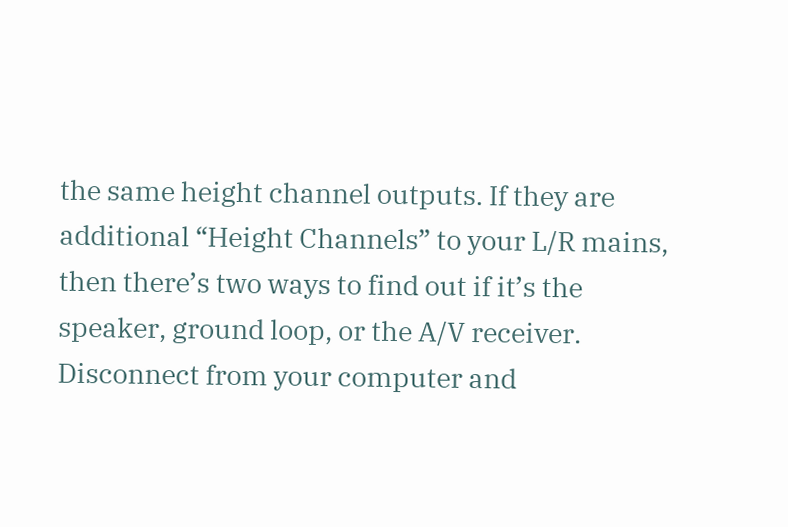the same height channel outputs. If they are additional “Height Channels” to your L/R mains, then there’s two ways to find out if it’s the speaker, ground loop, or the A/V receiver. Disconnect from your computer and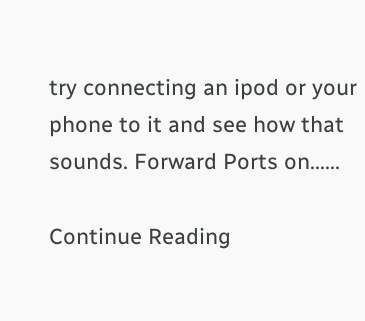try connecting an ipod or your phone to it and see how that sounds. Forward Ports on......

Continue Reading